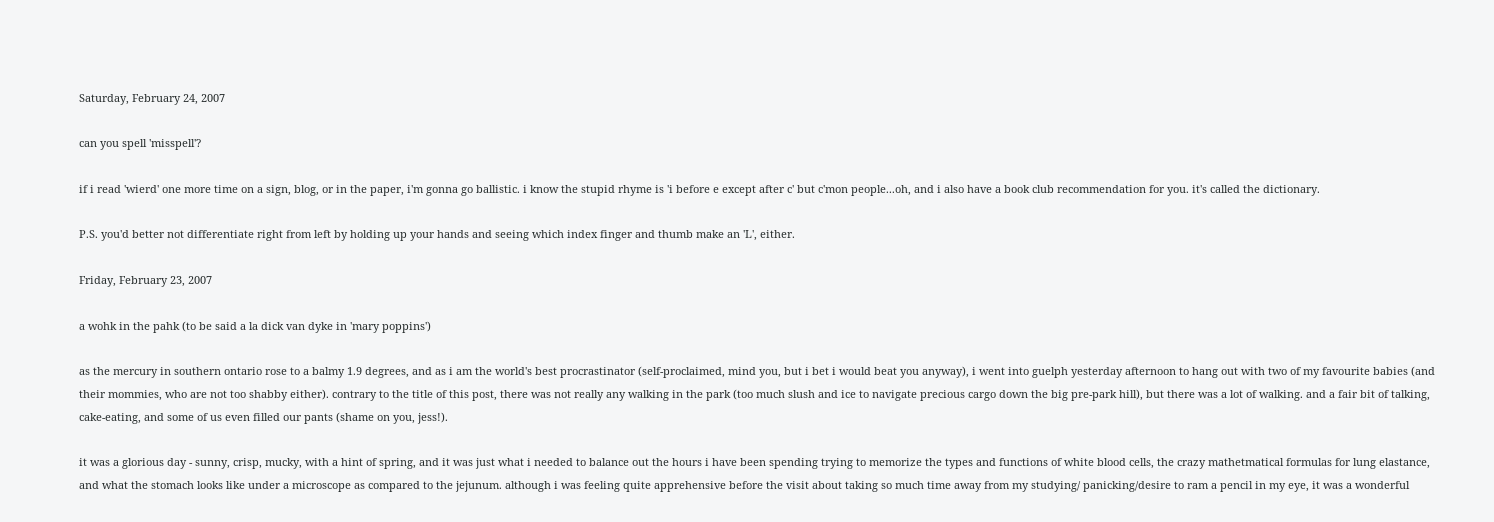Saturday, February 24, 2007

can you spell 'misspell'?

if i read 'wierd' one more time on a sign, blog, or in the paper, i'm gonna go ballistic. i know the stupid rhyme is 'i before e except after c' but c'mon people...oh, and i also have a book club recommendation for you. it's called the dictionary.

P.S. you'd better not differentiate right from left by holding up your hands and seeing which index finger and thumb make an 'L', either.

Friday, February 23, 2007

a wohk in the pahk (to be said a la dick van dyke in 'mary poppins')

as the mercury in southern ontario rose to a balmy 1.9 degrees, and as i am the world's best procrastinator (self-proclaimed, mind you, but i bet i would beat you anyway), i went into guelph yesterday afternoon to hang out with two of my favourite babies (and their mommies, who are not too shabby either). contrary to the title of this post, there was not really any walking in the park (too much slush and ice to navigate precious cargo down the big pre-park hill), but there was a lot of walking. and a fair bit of talking, cake-eating, and some of us even filled our pants (shame on you, jess!).

it was a glorious day - sunny, crisp, mucky, with a hint of spring, and it was just what i needed to balance out the hours i have been spending trying to memorize the types and functions of white blood cells, the crazy mathetmatical formulas for lung elastance, and what the stomach looks like under a microscope as compared to the jejunum. although i was feeling quite apprehensive before the visit about taking so much time away from my studying/ panicking/desire to ram a pencil in my eye, it was a wonderful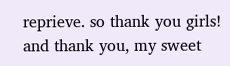reprieve. so thank you girls! and thank you, my sweet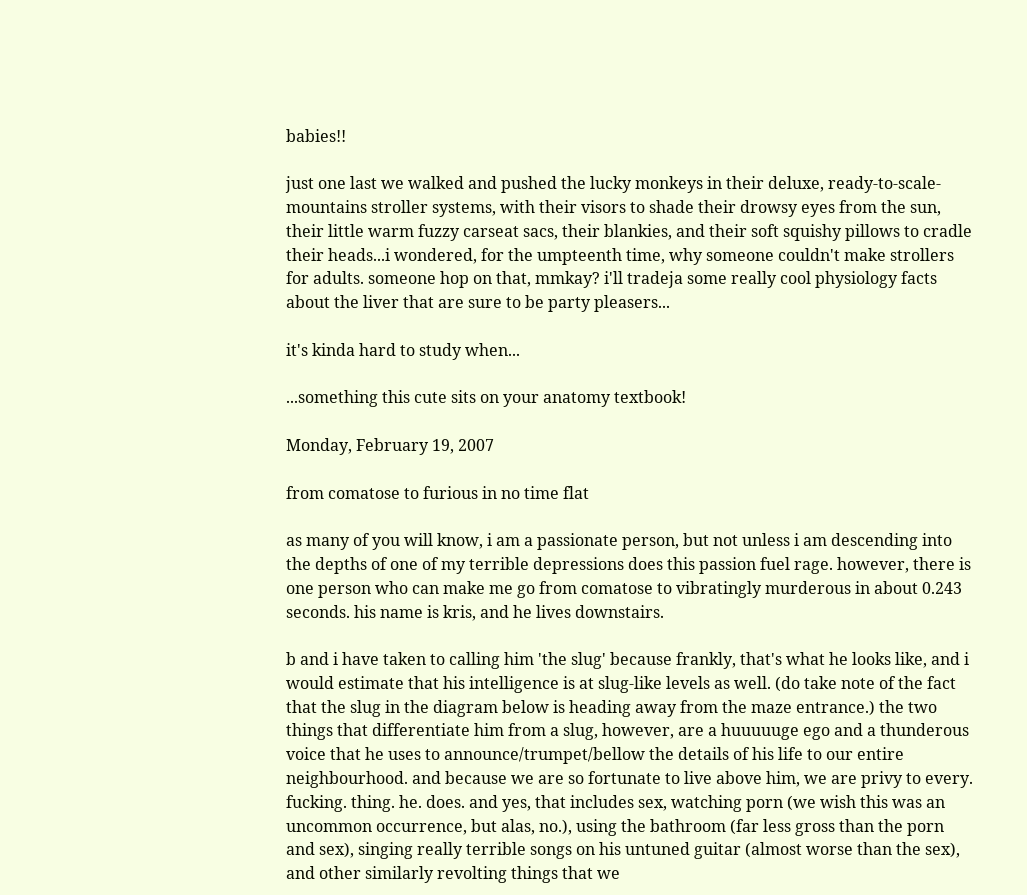babies!!

just one last we walked and pushed the lucky monkeys in their deluxe, ready-to-scale-mountains stroller systems, with their visors to shade their drowsy eyes from the sun, their little warm fuzzy carseat sacs, their blankies, and their soft squishy pillows to cradle their heads...i wondered, for the umpteenth time, why someone couldn't make strollers for adults. someone hop on that, mmkay? i'll tradeja some really cool physiology facts about the liver that are sure to be party pleasers...

it's kinda hard to study when...

...something this cute sits on your anatomy textbook!

Monday, February 19, 2007

from comatose to furious in no time flat

as many of you will know, i am a passionate person, but not unless i am descending into the depths of one of my terrible depressions does this passion fuel rage. however, there is one person who can make me go from comatose to vibratingly murderous in about 0.243 seconds. his name is kris, and he lives downstairs.

b and i have taken to calling him 'the slug' because frankly, that's what he looks like, and i would estimate that his intelligence is at slug-like levels as well. (do take note of the fact that the slug in the diagram below is heading away from the maze entrance.) the two things that differentiate him from a slug, however, are a huuuuuge ego and a thunderous voice that he uses to announce/trumpet/bellow the details of his life to our entire neighbourhood. and because we are so fortunate to live above him, we are privy to every. fucking. thing. he. does. and yes, that includes sex, watching porn (we wish this was an uncommon occurrence, but alas, no.), using the bathroom (far less gross than the porn and sex), singing really terrible songs on his untuned guitar (almost worse than the sex), and other similarly revolting things that we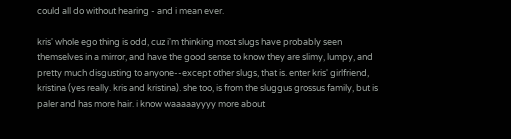could all do without hearing - and i mean ever.

kris' whole ego thing is odd, cuz i'm thinking most slugs have probably seen themselves in a mirror, and have the good sense to know they are slimy, lumpy, and pretty much disgusting to anyone--except other slugs, that is. enter kris' girlfriend, kristina (yes really. kris and kristina). she too, is from the sluggus grossus family, but is paler and has more hair. i know waaaaayyyy more about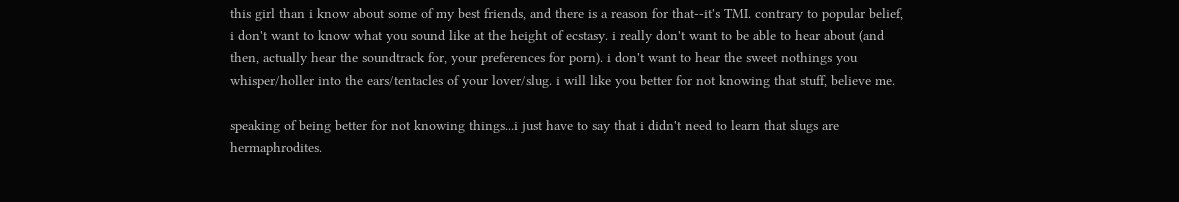this girl than i know about some of my best friends, and there is a reason for that--it's TMI. contrary to popular belief, i don't want to know what you sound like at the height of ecstasy. i really don't want to be able to hear about (and then, actually hear the soundtrack for, your preferences for porn). i don't want to hear the sweet nothings you whisper/holler into the ears/tentacles of your lover/slug. i will like you better for not knowing that stuff, believe me.

speaking of being better for not knowing things...i just have to say that i didn't need to learn that slugs are hermaphrodites.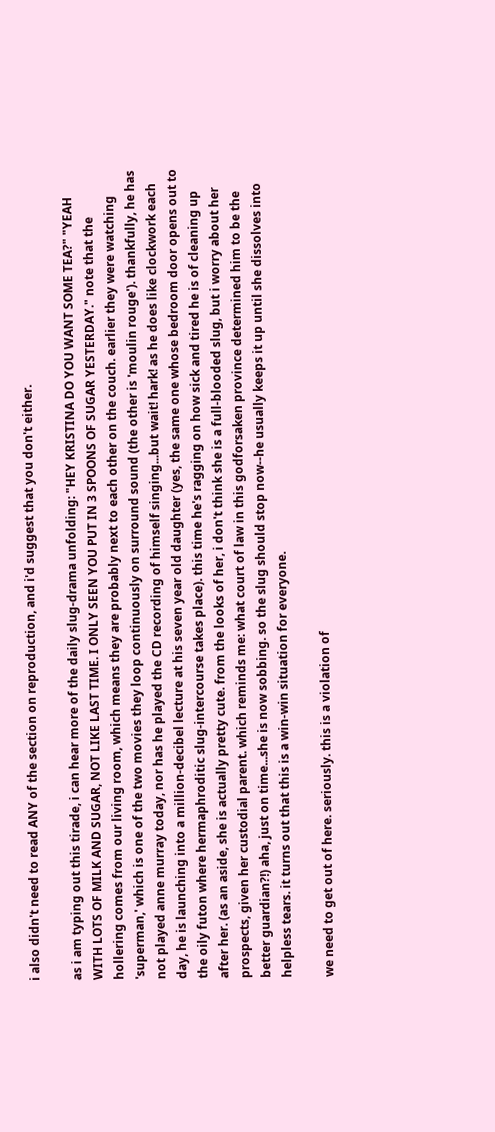i also didn't need to read ANY of the section on reproduction, and i'd suggest that you don't either.

as i am typing out this tirade, i can hear more of the daily slug-drama unfolding: "HEY KRISTINA DO YOU WANT SOME TEA?" "YEAH WITH LOTS OF MILK AND SUGAR, NOT LIKE LAST TIME. I ONLY SEEN YOU PUT IN 3 SPOONS OF SUGAR YESTERDAY." note that the hollering comes from our living room, which means they are probably next to each other on the couch. earlier they were watching 'superman,' which is one of the two movies they loop continuously on surround sound (the other is 'moulin rouge'). thankfully, he has not played anne murray today, nor has he played the CD recording of himself singing...but wait! hark! as he does like clockwork each day, he is launching into a million-decibel lecture at his seven year old daughter (yes, the same one whose bedroom door opens out to the oily futon where hermaphroditic slug-intercourse takes place). this time he's ragging on how sick and tired he is of cleaning up after her. (as an aside, she is actually pretty cute. from the looks of her, i don't think she is a full-blooded slug, but i worry about her prospects, given her custodial parent. which reminds me: what court of law in this godforsaken province determined him to be the better guardian?!) aha, just on time...she is now sobbing. so the slug should stop now--he usually keeps it up until she dissolves into helpless tears. it turns out that this is a win-win situation for everyone.

we need to get out of here. seriously. this is a violation of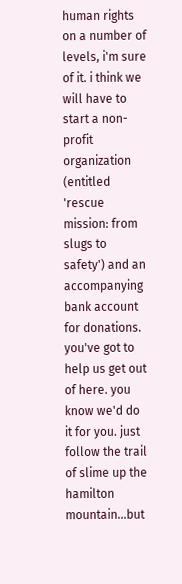human rights on a number of levels, i'm sure of it. i think we will have to start a non-profit organization (entitled 'rescue mission: from slugs to safety') and an accompanying bank account for donations. you've got to help us get out of here. you know we'd do it for you. just follow the trail of slime up the hamilton mountain...but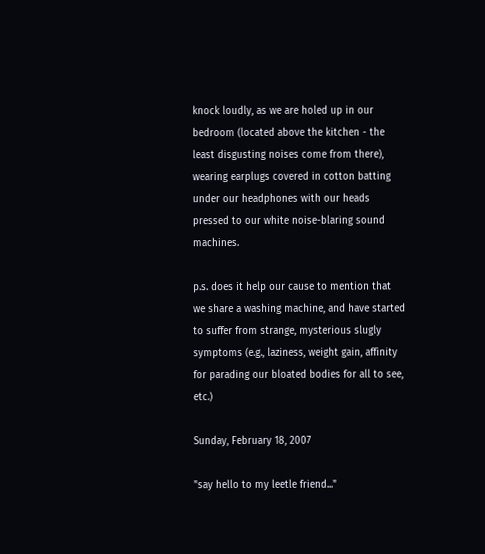knock loudly, as we are holed up in our bedroom (located above the kitchen - the least disgusting noises come from there), wearing earplugs covered in cotton batting under our headphones with our heads pressed to our white noise-blaring sound machines.

p.s. does it help our cause to mention that we share a washing machine, and have started to suffer from strange, mysterious slugly symptoms (e.g., laziness, weight gain, affinity for parading our bloated bodies for all to see, etc.)

Sunday, February 18, 2007

"say hello to my leetle friend..."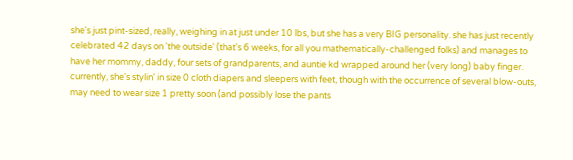she's just pint-sized, really, weighing in at just under 10 lbs, but she has a very BIG personality. she has just recently celebrated 42 days on 'the outside' (that's 6 weeks, for all you mathematically-challenged folks) and manages to have her mommy, daddy, four sets of grandparents, and auntie kd wrapped around her (very long) baby finger. currently, she's stylin' in size 0 cloth diapers and sleepers with feet, though with the occurrence of several blow-outs, may need to wear size 1 pretty soon (and possibly lose the pants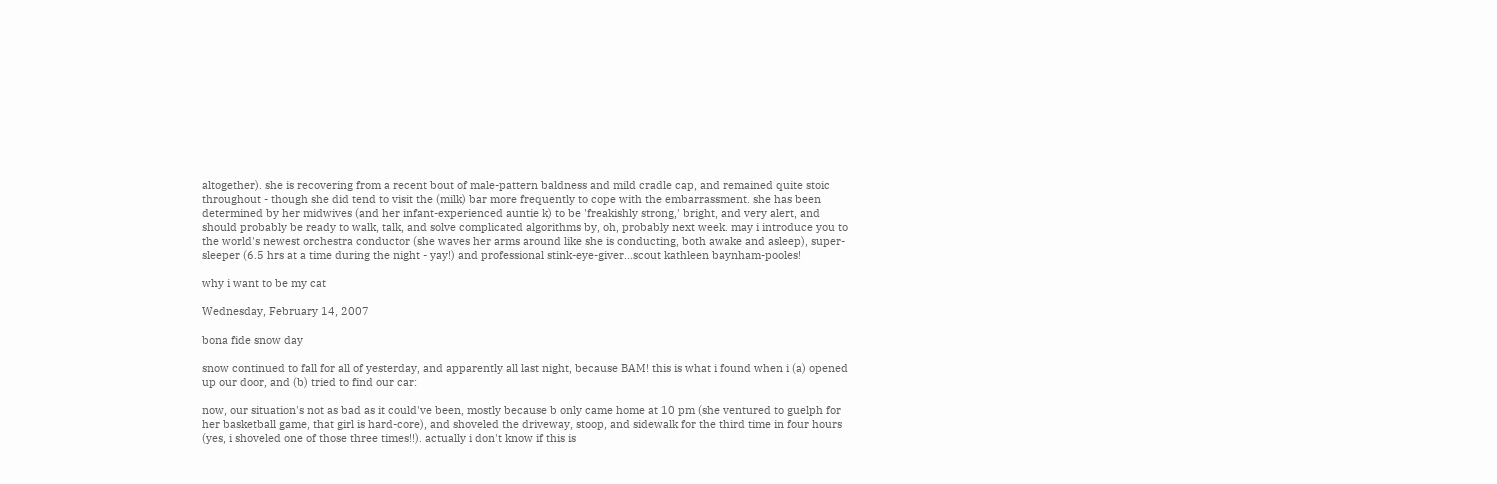altogether). she is recovering from a recent bout of male-pattern baldness and mild cradle cap, and remained quite stoic throughout - though she did tend to visit the (milk) bar more frequently to cope with the embarrassment. she has been determined by her midwives (and her infant-experienced auntie k) to be 'freakishly strong,' bright, and very alert, and should probably be ready to walk, talk, and solve complicated algorithms by, oh, probably next week. may i introduce you to the world's newest orchestra conductor (she waves her arms around like she is conducting, both awake and asleep), super-sleeper (6.5 hrs at a time during the night - yay!) and professional stink-eye-giver...scout kathleen baynham-pooles!

why i want to be my cat

Wednesday, February 14, 2007

bona fide snow day

snow continued to fall for all of yesterday, and apparently all last night, because BAM! this is what i found when i (a) opened up our door, and (b) tried to find our car:

now, our situation's not as bad as it could've been, mostly because b only came home at 10 pm (she ventured to guelph for her basketball game, that girl is hard-core), and shoveled the driveway, stoop, and sidewalk for the third time in four hours (yes, i shoveled one of those three times!!). actually i don't know if this is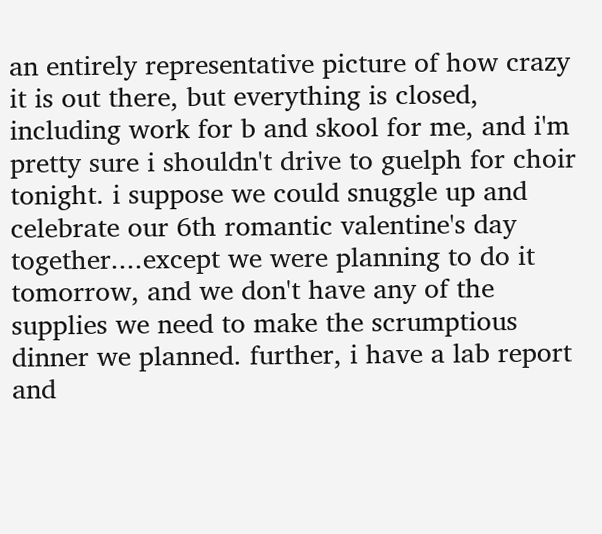an entirely representative picture of how crazy it is out there, but everything is closed, including work for b and skool for me, and i'm pretty sure i shouldn't drive to guelph for choir tonight. i suppose we could snuggle up and celebrate our 6th romantic valentine's day together....except we were planning to do it tomorrow, and we don't have any of the supplies we need to make the scrumptious dinner we planned. further, i have a lab report and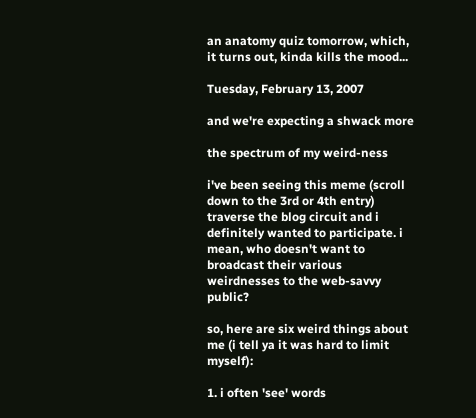an anatomy quiz tomorrow, which, it turns out, kinda kills the mood...

Tuesday, February 13, 2007

and we're expecting a shwack more

the spectrum of my weird-ness

i've been seeing this meme (scroll down to the 3rd or 4th entry) traverse the blog circuit and i definitely wanted to participate. i mean, who doesn't want to broadcast their various weirdnesses to the web-savvy public?

so, here are six weird things about me (i tell ya it was hard to limit myself):

1. i often 'see' words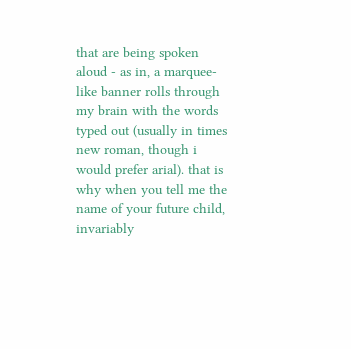that are being spoken aloud - as in, a marquee-like banner rolls through my brain with the words typed out (usually in times new roman, though i would prefer arial). that is why when you tell me the name of your future child, invariably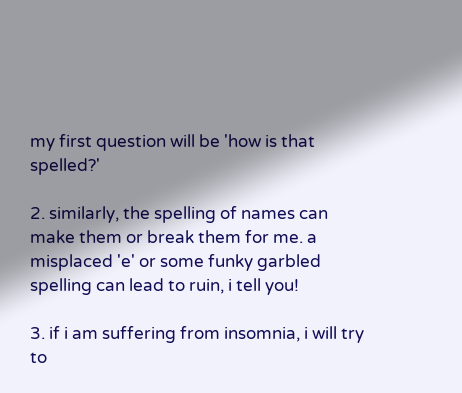my first question will be 'how is that spelled?'

2. similarly, the spelling of names can make them or break them for me. a misplaced 'e' or some funky garbled spelling can lead to ruin, i tell you!

3. if i am suffering from insomnia, i will try to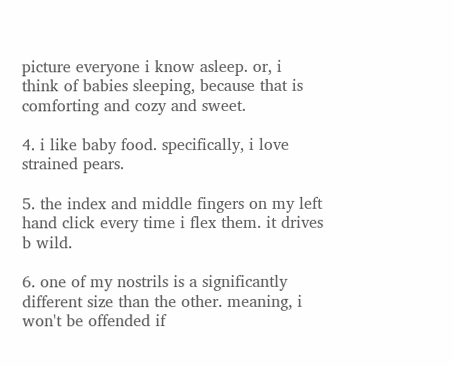picture everyone i know asleep. or, i think of babies sleeping, because that is comforting and cozy and sweet.

4. i like baby food. specifically, i love strained pears.

5. the index and middle fingers on my left hand click every time i flex them. it drives b wild.

6. one of my nostrils is a significantly different size than the other. meaning, i won't be offended if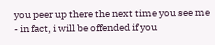you peer up there the next time you see me - in fact, i will be offended if you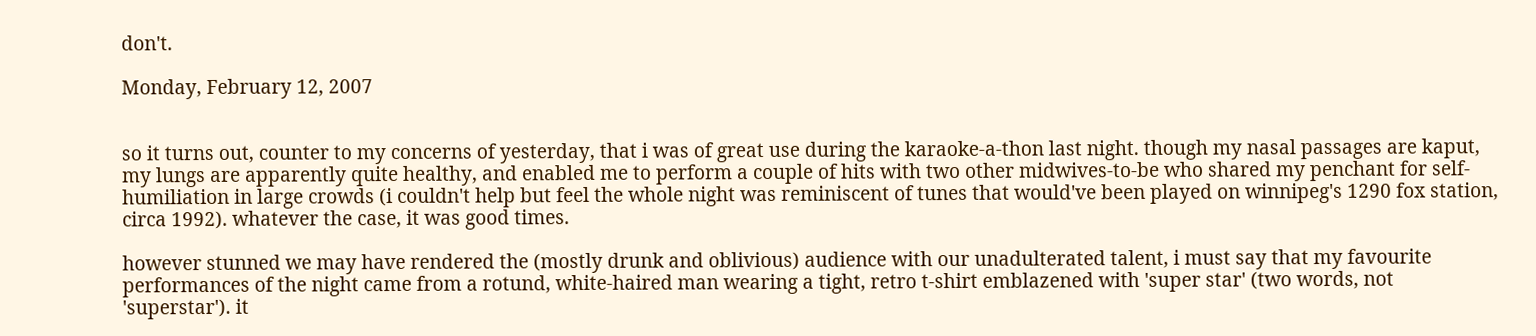don't.

Monday, February 12, 2007


so it turns out, counter to my concerns of yesterday, that i was of great use during the karaoke-a-thon last night. though my nasal passages are kaput, my lungs are apparently quite healthy, and enabled me to perform a couple of hits with two other midwives-to-be who shared my penchant for self-humiliation in large crowds (i couldn't help but feel the whole night was reminiscent of tunes that would've been played on winnipeg's 1290 fox station, circa 1992). whatever the case, it was good times.

however stunned we may have rendered the (mostly drunk and oblivious) audience with our unadulterated talent, i must say that my favourite performances of the night came from a rotund, white-haired man wearing a tight, retro t-shirt emblazened with 'super star' (two words, not 'superstar'). it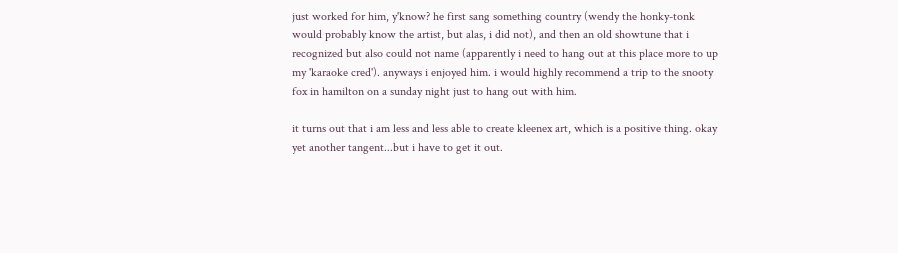just worked for him, y'know? he first sang something country (wendy the honky-tonk would probably know the artist, but alas, i did not), and then an old showtune that i recognized but also could not name (apparently i need to hang out at this place more to up my 'karaoke cred'). anyways i enjoyed him. i would highly recommend a trip to the snooty fox in hamilton on a sunday night just to hang out with him.

it turns out that i am less and less able to create kleenex art, which is a positive thing. okay yet another tangent...but i have to get it out.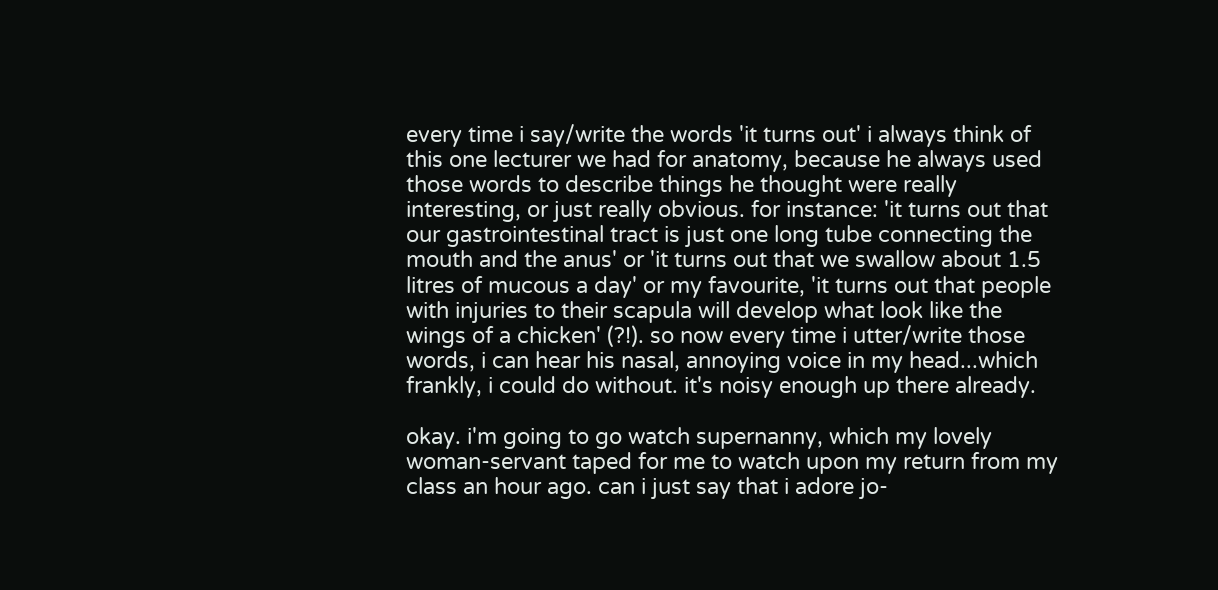every time i say/write the words 'it turns out' i always think of this one lecturer we had for anatomy, because he always used those words to describe things he thought were really interesting, or just really obvious. for instance: 'it turns out that our gastrointestinal tract is just one long tube connecting the mouth and the anus' or 'it turns out that we swallow about 1.5 litres of mucous a day' or my favourite, 'it turns out that people with injuries to their scapula will develop what look like the wings of a chicken' (?!). so now every time i utter/write those words, i can hear his nasal, annoying voice in my head...which frankly, i could do without. it's noisy enough up there already.

okay. i'm going to go watch supernanny, which my lovely woman-servant taped for me to watch upon my return from my class an hour ago. can i just say that i adore jo-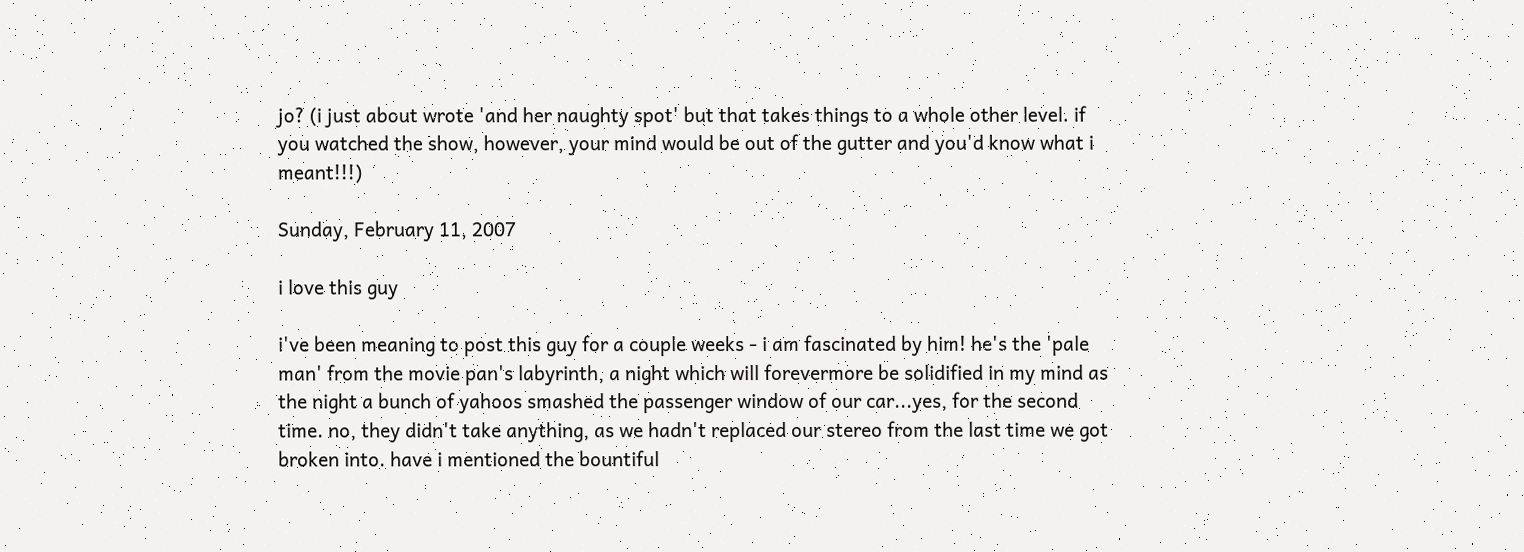jo? (i just about wrote 'and her naughty spot' but that takes things to a whole other level. if you watched the show, however, your mind would be out of the gutter and you'd know what i meant!!!)

Sunday, February 11, 2007

i love this guy

i've been meaning to post this guy for a couple weeks - i am fascinated by him! he's the 'pale man' from the movie pan's labyrinth, a night which will forevermore be solidified in my mind as the night a bunch of yahoos smashed the passenger window of our car...yes, for the second time. no, they didn't take anything, as we hadn't replaced our stereo from the last time we got broken into. have i mentioned the bountiful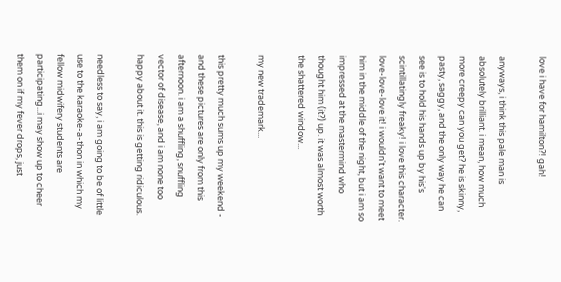love i have for hamilton?! gah!

anyways, i think this pale man is absolutely brilliant. i mean, how much more creepy can you get? he is skinny, pasty, saggy, and the only way he can see is to hold his hands up by his's scintillatingly freaky! i love this character. love-love-love it! i wouldn't want to meet him in the middle of the night, but i am so impressed at the mastermind who thought him (it?) up. it was almost worth the shattered window...

my new trademark...

this pretty much sums up my weekend - and these pictures are only from this afternoon. i am a shuffling, snuffling vector of disease, and i am none too happy about it. this is getting ridiculous.

needless to say, i am going to be of little use to the karaoke-a-thon in which my fellow midwifery students are participating...i may show up to cheer them on if my fever drops, just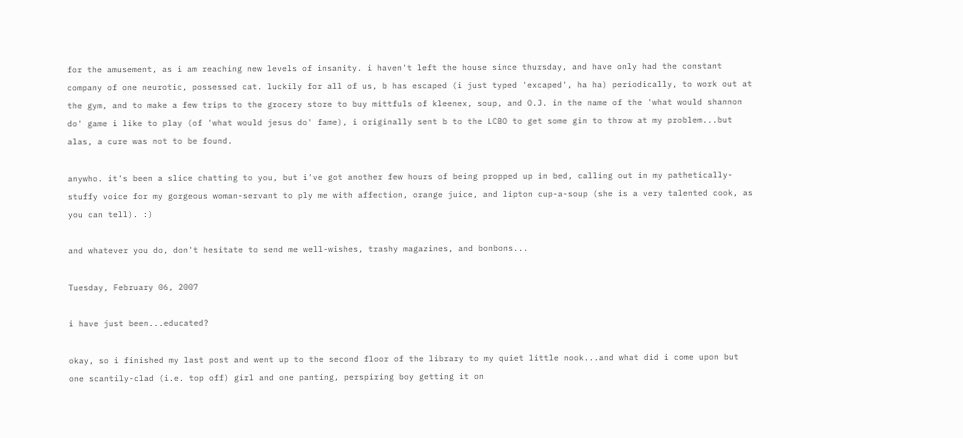for the amusement, as i am reaching new levels of insanity. i haven't left the house since thursday, and have only had the constant company of one neurotic, possessed cat. luckily for all of us, b has escaped (i just typed 'excaped', ha ha) periodically, to work out at the gym, and to make a few trips to the grocery store to buy mittfuls of kleenex, soup, and O.J. in the name of the 'what would shannon do' game i like to play (of 'what would jesus do' fame), i originally sent b to the LCBO to get some gin to throw at my problem...but alas, a cure was not to be found.

anywho. it's been a slice chatting to you, but i've got another few hours of being propped up in bed, calling out in my pathetically-stuffy voice for my gorgeous woman-servant to ply me with affection, orange juice, and lipton cup-a-soup (she is a very talented cook, as you can tell). :)

and whatever you do, don't hesitate to send me well-wishes, trashy magazines, and bonbons...

Tuesday, February 06, 2007

i have just been...educated?

okay, so i finished my last post and went up to the second floor of the library to my quiet little nook...and what did i come upon but one scantily-clad (i.e. top off) girl and one panting, perspiring boy getting it on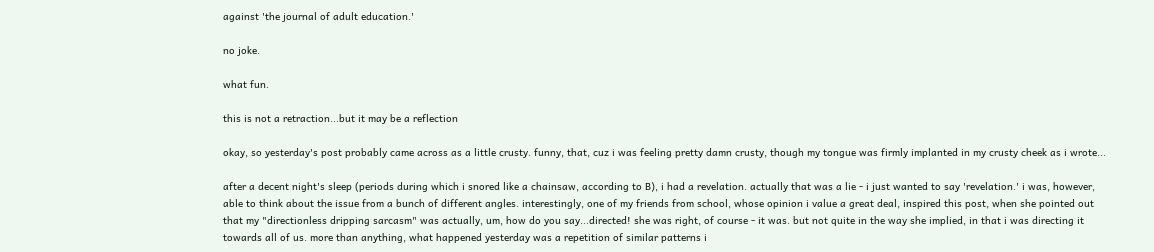against 'the journal of adult education.'

no joke.

what fun.

this is not a retraction...but it may be a reflection

okay, so yesterday's post probably came across as a little crusty. funny, that, cuz i was feeling pretty damn crusty, though my tongue was firmly implanted in my crusty cheek as i wrote...

after a decent night's sleep (periods during which i snored like a chainsaw, according to B), i had a revelation. actually that was a lie - i just wanted to say 'revelation.' i was, however, able to think about the issue from a bunch of different angles. interestingly, one of my friends from school, whose opinion i value a great deal, inspired this post, when she pointed out that my "directionless dripping sarcasm" was actually, um, how do you say...directed! she was right, of course - it was. but not quite in the way she implied, in that i was directing it towards all of us. more than anything, what happened yesterday was a repetition of similar patterns i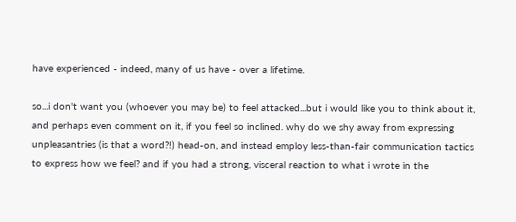have experienced - indeed, many of us have - over a lifetime.

so...i don't want you (whoever you may be) to feel attacked...but i would like you to think about it, and perhaps even comment on it, if you feel so inclined. why do we shy away from expressing unpleasantries (is that a word?!) head-on, and instead employ less-than-fair communication tactics to express how we feel? and if you had a strong, visceral reaction to what i wrote in the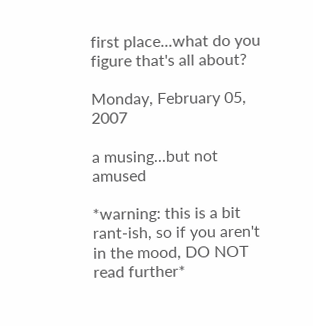first place...what do you figure that's all about?

Monday, February 05, 2007

a musing...but not amused

*warning: this is a bit rant-ish, so if you aren't in the mood, DO NOT read further*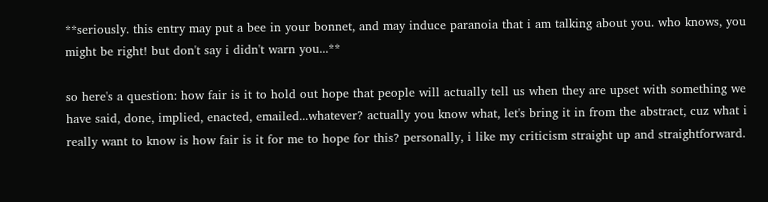**seriously. this entry may put a bee in your bonnet, and may induce paranoia that i am talking about you. who knows, you might be right! but don't say i didn't warn you...**

so here's a question: how fair is it to hold out hope that people will actually tell us when they are upset with something we have said, done, implied, enacted, emailed...whatever? actually you know what, let's bring it in from the abstract, cuz what i really want to know is how fair is it for me to hope for this? personally, i like my criticism straight up and straightforward.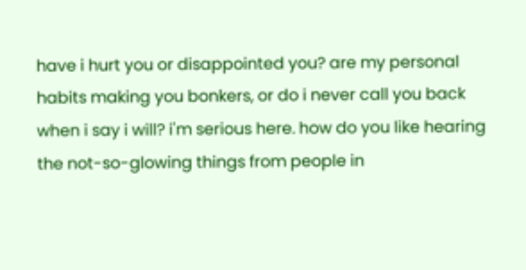have i hurt you or disappointed you? are my personal habits making you bonkers, or do i never call you back when i say i will? i'm serious here. how do you like hearing the not-so-glowing things from people in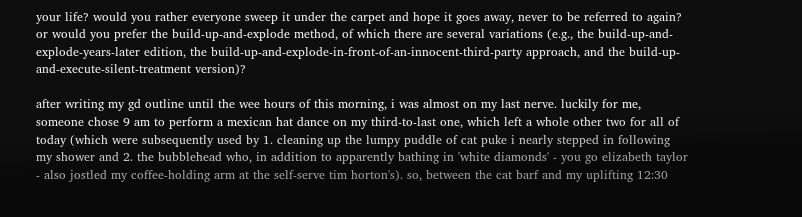your life? would you rather everyone sweep it under the carpet and hope it goes away, never to be referred to again? or would you prefer the build-up-and-explode method, of which there are several variations (e.g., the build-up-and-explode-years-later edition, the build-up-and-explode-in-front-of-an-innocent-third-party approach, and the build-up-and-execute-silent-treatment version)?

after writing my gd outline until the wee hours of this morning, i was almost on my last nerve. luckily for me, someone chose 9 am to perform a mexican hat dance on my third-to-last one, which left a whole other two for all of today (which were subsequently used by 1. cleaning up the lumpy puddle of cat puke i nearly stepped in following my shower and 2. the bubblehead who, in addition to apparently bathing in 'white diamonds' - you go elizabeth taylor - also jostled my coffee-holding arm at the self-serve tim horton's). so, between the cat barf and my uplifting 12:30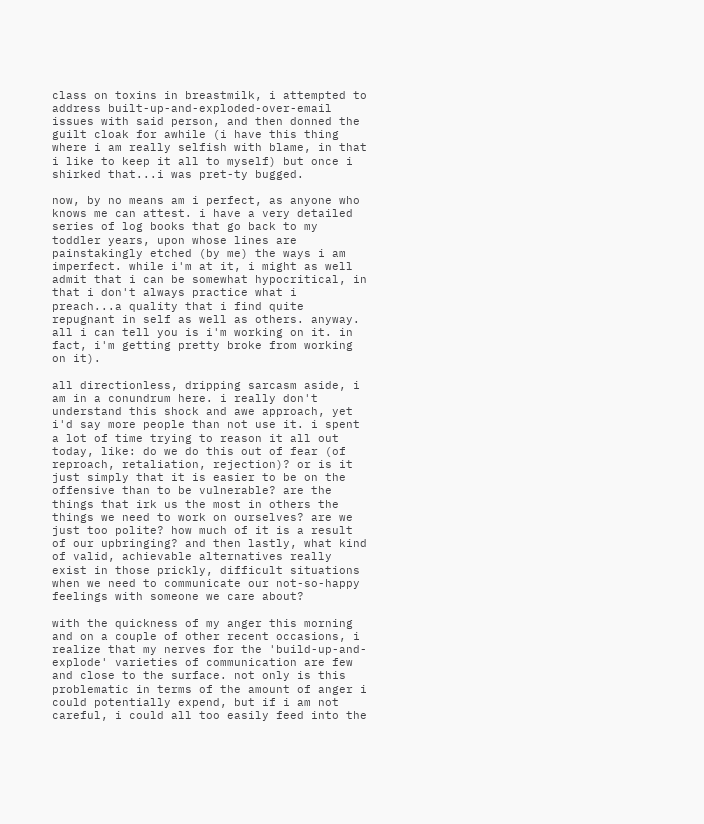class on toxins in breastmilk, i attempted to address built-up-and-exploded-over-email issues with said person, and then donned the guilt cloak for awhile (i have this thing where i am really selfish with blame, in that i like to keep it all to myself) but once i shirked that...i was pret-ty bugged.

now, by no means am i perfect, as anyone who knows me can attest. i have a very detailed series of log books that go back to my toddler years, upon whose lines are painstakingly etched (by me) the ways i am imperfect. while i'm at it, i might as well admit that i can be somewhat hypocritical, in that i don't always practice what i preach...a quality that i find quite repugnant in self as well as others. anyway. all i can tell you is i'm working on it. in fact, i'm getting pretty broke from working on it).

all directionless, dripping sarcasm aside, i am in a conundrum here. i really don't understand this shock and awe approach, yet i'd say more people than not use it. i spent a lot of time trying to reason it all out today, like: do we do this out of fear (of reproach, retaliation, rejection)? or is it just simply that it is easier to be on the offensive than to be vulnerable? are the things that irk us the most in others the things we need to work on ourselves? are we just too polite? how much of it is a result of our upbringing? and then lastly, what kind of valid, achievable alternatives really exist in those prickly, difficult situations when we need to communicate our not-so-happy feelings with someone we care about?

with the quickness of my anger this morning and on a couple of other recent occasions, i realize that my nerves for the 'build-up-and-explode' varieties of communication are few and close to the surface. not only is this problematic in terms of the amount of anger i could potentially expend, but if i am not careful, i could all too easily feed into the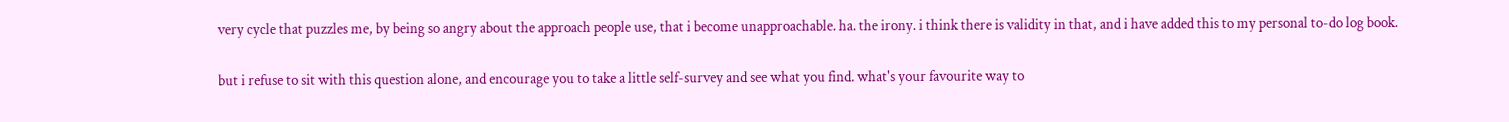very cycle that puzzles me, by being so angry about the approach people use, that i become unapproachable. ha. the irony. i think there is validity in that, and i have added this to my personal to-do log book.

but i refuse to sit with this question alone, and encourage you to take a little self-survey and see what you find. what's your favourite way to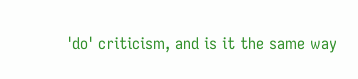'do' criticism, and is it the same way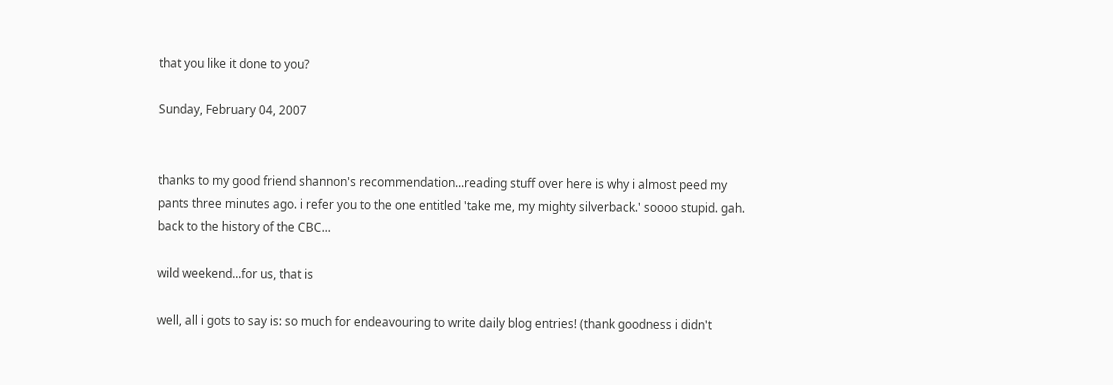that you like it done to you?

Sunday, February 04, 2007


thanks to my good friend shannon's recommendation...reading stuff over here is why i almost peed my pants three minutes ago. i refer you to the one entitled 'take me, my mighty silverback.' soooo stupid. gah. back to the history of the CBC...

wild weekend...for us, that is

well, all i gots to say is: so much for endeavouring to write daily blog entries! (thank goodness i didn't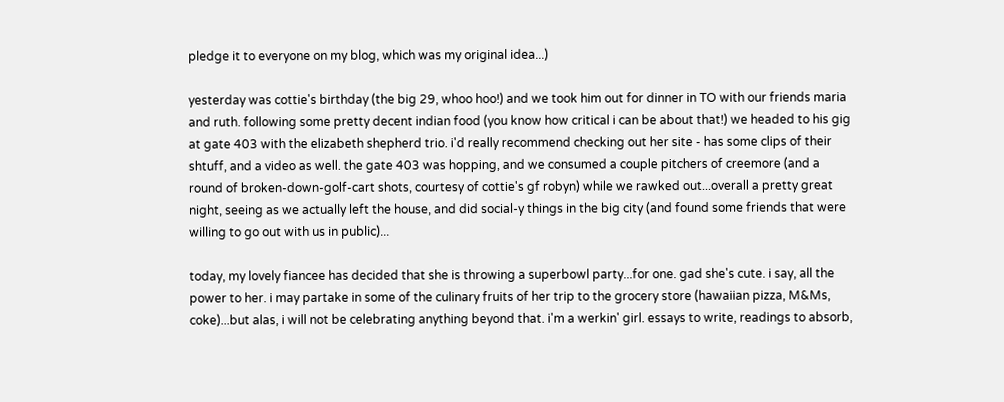pledge it to everyone on my blog, which was my original idea...)

yesterday was cottie's birthday (the big 29, whoo hoo!) and we took him out for dinner in TO with our friends maria and ruth. following some pretty decent indian food (you know how critical i can be about that!) we headed to his gig at gate 403 with the elizabeth shepherd trio. i'd really recommend checking out her site - has some clips of their shtuff, and a video as well. the gate 403 was hopping, and we consumed a couple pitchers of creemore (and a round of broken-down-golf-cart shots, courtesy of cottie's gf robyn) while we rawked out...overall a pretty great night, seeing as we actually left the house, and did social-y things in the big city (and found some friends that were willing to go out with us in public)...

today, my lovely fiancee has decided that she is throwing a superbowl party...for one. gad she's cute. i say, all the power to her. i may partake in some of the culinary fruits of her trip to the grocery store (hawaiian pizza, M&Ms, coke)...but alas, i will not be celebrating anything beyond that. i'm a werkin' girl. essays to write, readings to absorb,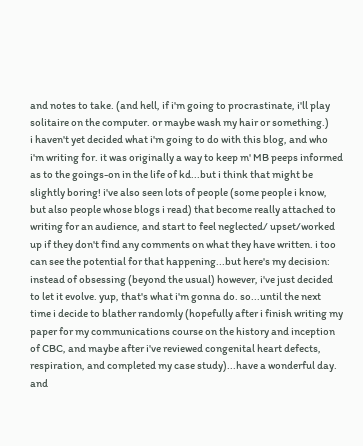and notes to take. (and hell, if i'm going to procrastinate, i'll play solitaire on the computer. or maybe wash my hair or something.)
i haven't yet decided what i'm going to do with this blog, and who i'm writing for. it was originally a way to keep m' MB peeps informed as to the goings-on in the life of kd...but i think that might be slightly boring! i've also seen lots of people (some people i know, but also people whose blogs i read) that become really attached to writing for an audience, and start to feel neglected/ upset/worked up if they don't find any comments on what they have written. i too can see the potential for that happening...but here's my decision: instead of obsessing (beyond the usual) however, i've just decided to let it evolve. yup, that's what i'm gonna do. so...until the next time i decide to blather randomly (hopefully after i finish writing my paper for my communications course on the history and inception of CBC, and maybe after i've reviewed congenital heart defects, respiration, and completed my case study)...have a wonderful day. and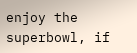enjoy the superbowl, if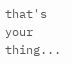that's your thing...